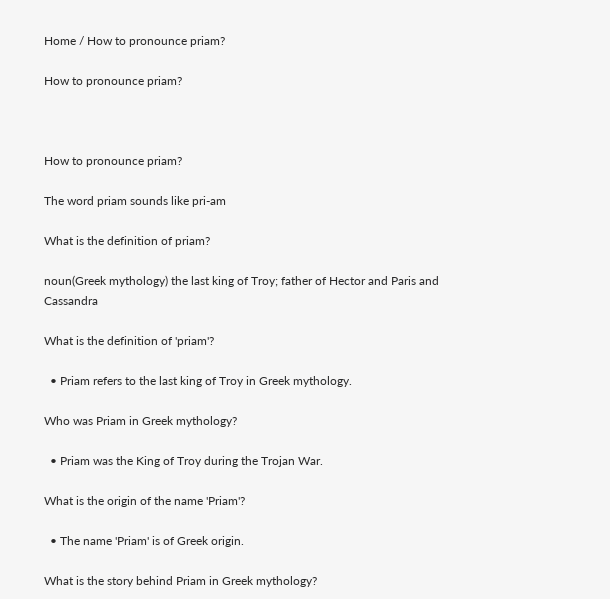Home / How to pronounce priam?

How to pronounce priam?



How to pronounce priam?

The word priam sounds like pri-am

What is the definition of priam?

noun(Greek mythology) the last king of Troy; father of Hector and Paris and Cassandra

What is the definition of 'priam'?

  • Priam refers to the last king of Troy in Greek mythology.

Who was Priam in Greek mythology?

  • Priam was the King of Troy during the Trojan War.

What is the origin of the name 'Priam'?

  • The name 'Priam' is of Greek origin.

What is the story behind Priam in Greek mythology?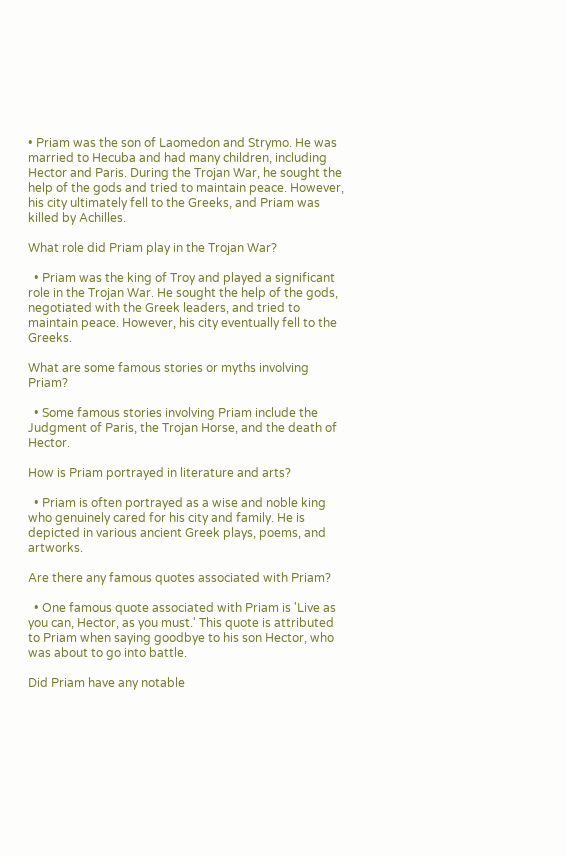• Priam was the son of Laomedon and Strymo. He was married to Hecuba and had many children, including Hector and Paris. During the Trojan War, he sought the help of the gods and tried to maintain peace. However, his city ultimately fell to the Greeks, and Priam was killed by Achilles.

What role did Priam play in the Trojan War?

  • Priam was the king of Troy and played a significant role in the Trojan War. He sought the help of the gods, negotiated with the Greek leaders, and tried to maintain peace. However, his city eventually fell to the Greeks.

What are some famous stories or myths involving Priam?

  • Some famous stories involving Priam include the Judgment of Paris, the Trojan Horse, and the death of Hector.

How is Priam portrayed in literature and arts?

  • Priam is often portrayed as a wise and noble king who genuinely cared for his city and family. He is depicted in various ancient Greek plays, poems, and artworks.

Are there any famous quotes associated with Priam?

  • One famous quote associated with Priam is 'Live as you can, Hector, as you must.' This quote is attributed to Priam when saying goodbye to his son Hector, who was about to go into battle.

Did Priam have any notable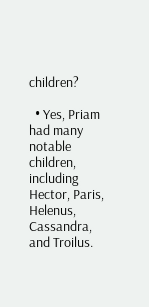children?

  • Yes, Priam had many notable children, including Hector, Paris, Helenus, Cassandra, and Troilus.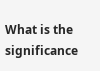What is the significance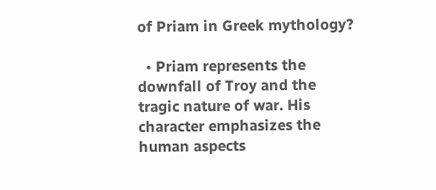of Priam in Greek mythology?

  • Priam represents the downfall of Troy and the tragic nature of war. His character emphasizes the human aspects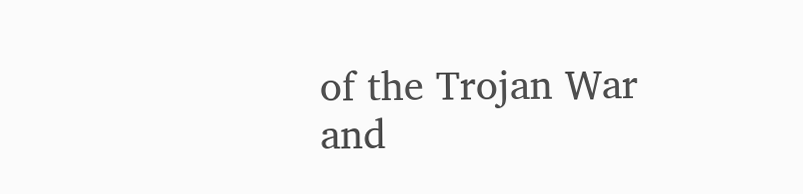of the Trojan War and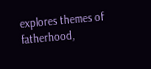explores themes of fatherhood,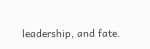leadership, and fate.